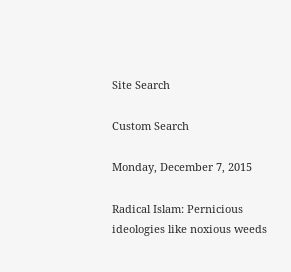Site Search

Custom Search

Monday, December 7, 2015

Radical Islam: Pernicious ideologies like noxious weeds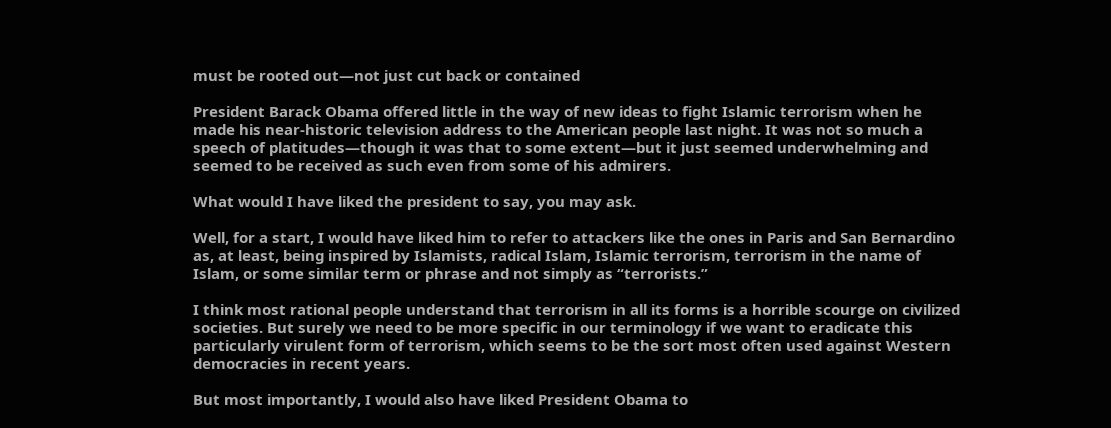must be rooted out—not just cut back or contained

President Barack Obama offered little in the way of new ideas to fight Islamic terrorism when he made his near-historic television address to the American people last night. It was not so much a speech of platitudes—though it was that to some extent—but it just seemed underwhelming and seemed to be received as such even from some of his admirers.

What would I have liked the president to say, you may ask.

Well, for a start, I would have liked him to refer to attackers like the ones in Paris and San Bernardino as, at least, being inspired by Islamists, radical Islam, Islamic terrorism, terrorism in the name of Islam, or some similar term or phrase and not simply as “terrorists.”

I think most rational people understand that terrorism in all its forms is a horrible scourge on civilized societies. But surely we need to be more specific in our terminology if we want to eradicate this particularly virulent form of terrorism, which seems to be the sort most often used against Western democracies in recent years.

But most importantly, I would also have liked President Obama to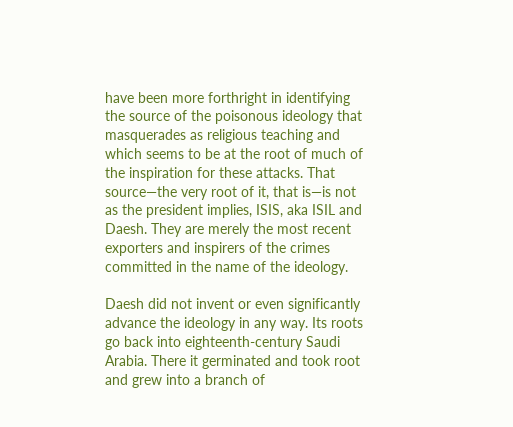have been more forthright in identifying the source of the poisonous ideology that masquerades as religious teaching and which seems to be at the root of much of the inspiration for these attacks. That source—the very root of it, that is—is not as the president implies, ISIS, aka ISIL and Daesh. They are merely the most recent exporters and inspirers of the crimes committed in the name of the ideology.

Daesh did not invent or even significantly advance the ideology in any way. Its roots go back into eighteenth-century Saudi Arabia. There it germinated and took root and grew into a branch of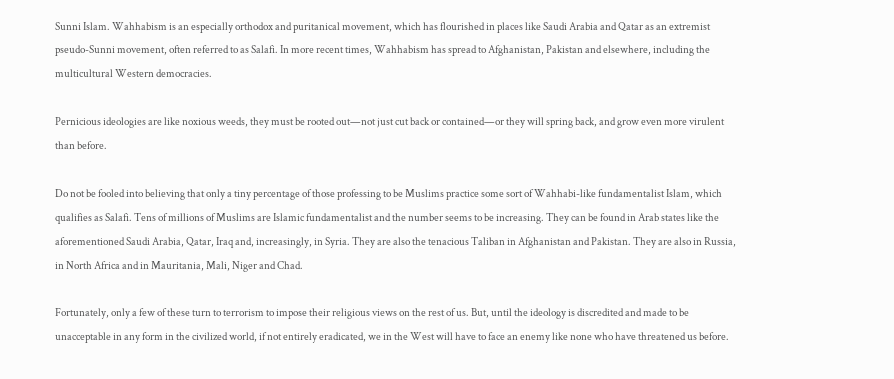Sunni Islam. Wahhabism is an especially orthodox and puritanical movement, which has flourished in places like Saudi Arabia and Qatar as an extremist pseudo-Sunni movement, often referred to as Salafi. In more recent times, Wahhabism has spread to Afghanistan, Pakistan and elsewhere, including the multicultural Western democracies.

Pernicious ideologies are like noxious weeds, they must be rooted out—not just cut back or contained—or they will spring back, and grow even more virulent than before.

Do not be fooled into believing that only a tiny percentage of those professing to be Muslims practice some sort of Wahhabi-like fundamentalist Islam, which qualifies as Salafi. Tens of millions of Muslims are Islamic fundamentalist and the number seems to be increasing. They can be found in Arab states like the aforementioned Saudi Arabia, Qatar, Iraq and, increasingly, in Syria. They are also the tenacious Taliban in Afghanistan and Pakistan. They are also in Russia, in North Africa and in Mauritania, Mali, Niger and Chad.

Fortunately, only a few of these turn to terrorism to impose their religious views on the rest of us. But, until the ideology is discredited and made to be unacceptable in any form in the civilized world, if not entirely eradicated, we in the West will have to face an enemy like none who have threatened us before.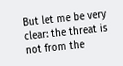But let me be very clear: the threat is not from the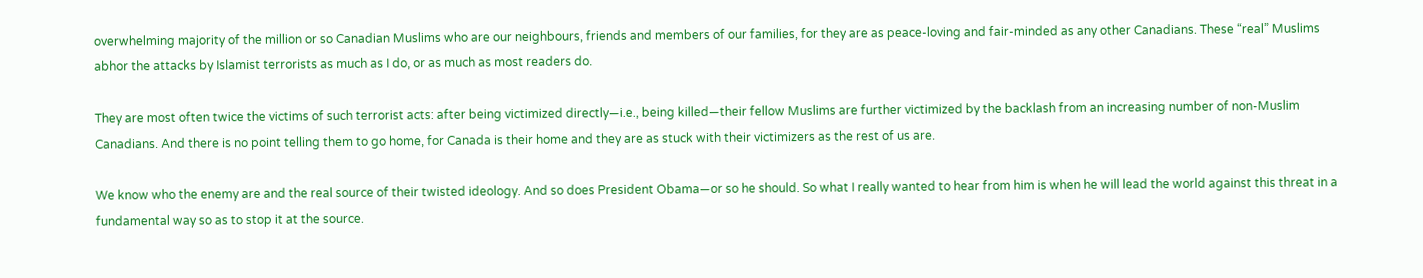overwhelming majority of the million or so Canadian Muslims who are our neighbours, friends and members of our families, for they are as peace-loving and fair-minded as any other Canadians. These “real” Muslims abhor the attacks by Islamist terrorists as much as I do, or as much as most readers do.

They are most often twice the victims of such terrorist acts: after being victimized directly—i.e., being killed—their fellow Muslims are further victimized by the backlash from an increasing number of non-Muslim Canadians. And there is no point telling them to go home, for Canada is their home and they are as stuck with their victimizers as the rest of us are.

We know who the enemy are and the real source of their twisted ideology. And so does President Obama—or so he should. So what I really wanted to hear from him is when he will lead the world against this threat in a fundamental way so as to stop it at the source.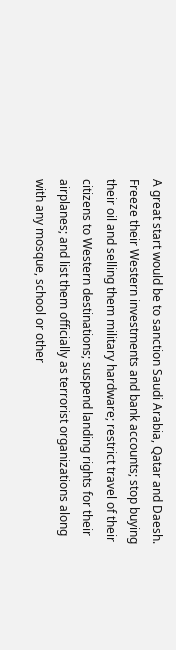A great start would be to sanction Saudi Arabia, Qatar and Daesh. Freeze their Western investments and bank accounts; stop buying their oil and selling them military hardware; restrict travel of their citizens to Western destinations; suspend landing rights for their airplanes; and list them officially as terrorist organizations along with any mosque, school or other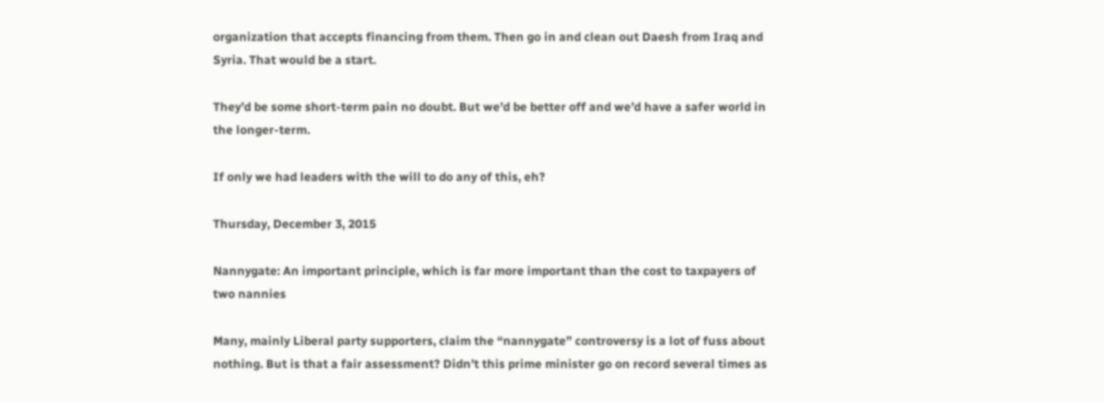organization that accepts financing from them. Then go in and clean out Daesh from Iraq and Syria. That would be a start.

They’d be some short-term pain no doubt. But we’d be better off and we’d have a safer world in the longer-term.

If only we had leaders with the will to do any of this, eh?

Thursday, December 3, 2015

Nannygate: An important principle, which is far more important than the cost to taxpayers of two nannies

Many, mainly Liberal party supporters, claim the “nannygate” controversy is a lot of fuss about nothing. But is that a fair assessment? Didn’t this prime minister go on record several times as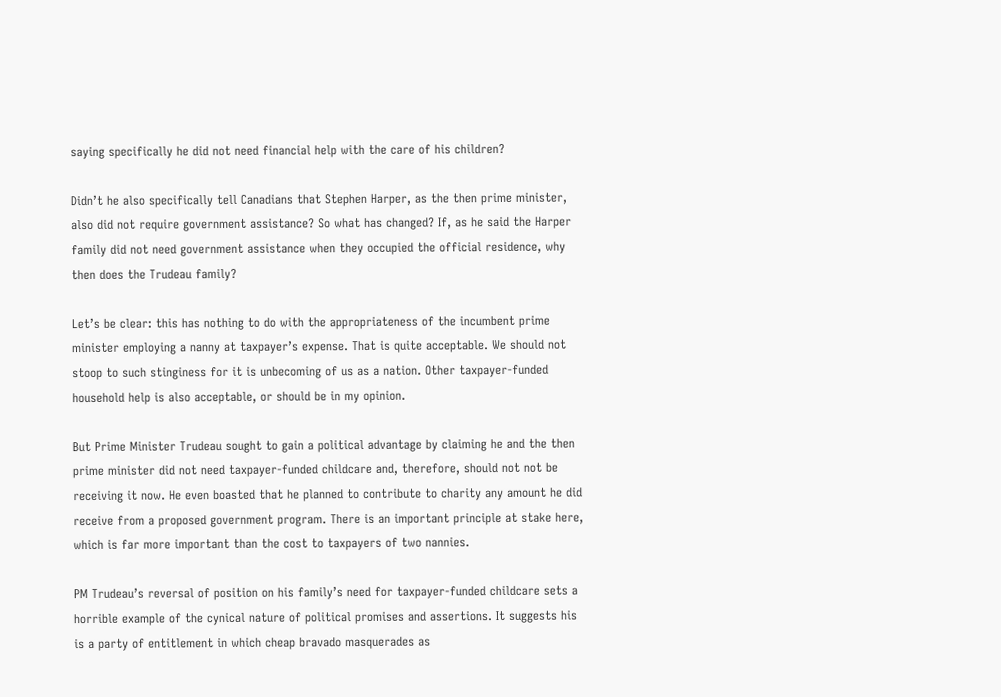saying specifically he did not need financial help with the care of his children?

Didn’t he also specifically tell Canadians that Stephen Harper, as the then prime minister, also did not require government assistance? So what has changed? If, as he said the Harper family did not need government assistance when they occupied the official residence, why then does the Trudeau family?

Let’s be clear: this has nothing to do with the appropriateness of the incumbent prime minister employing a nanny at taxpayer’s expense. That is quite acceptable. We should not stoop to such stinginess for it is unbecoming of us as a nation. Other taxpayer-funded household help is also acceptable, or should be in my opinion.

But Prime Minister Trudeau sought to gain a political advantage by claiming he and the then prime minister did not need taxpayer-funded childcare and, therefore, should not not be receiving it now. He even boasted that he planned to contribute to charity any amount he did receive from a proposed government program. There is an important principle at stake here, which is far more important than the cost to taxpayers of two nannies.

PM Trudeau’s reversal of position on his family’s need for taxpayer-funded childcare sets a horrible example of the cynical nature of political promises and assertions. It suggests his is a party of entitlement in which cheap bravado masquerades as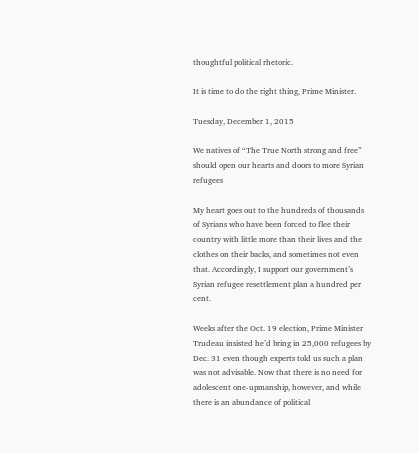thoughtful political rhetoric.

It is time to do the right thing, Prime Minister.

Tuesday, December 1, 2015

We natives of “The True North strong and free” should open our hearts and doors to more Syrian refugees

My heart goes out to the hundreds of thousands of Syrians who have been forced to flee their country with little more than their lives and the clothes on their backs, and sometimes not even that. Accordingly, I support our government’s Syrian refugee resettlement plan a hundred per cent.

Weeks after the Oct. 19 election, Prime Minister Trudeau insisted he’d bring in 25,000 refugees by Dec. 31 even though experts told us such a plan was not advisable. Now that there is no need for adolescent one-upmanship, however, and while there is an abundance of political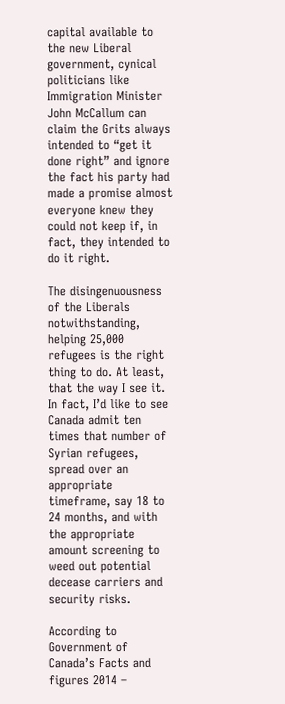capital available to the new Liberal government, cynical politicians like Immigration Minister John McCallum can claim the Grits always intended to “get it done right” and ignore the fact his party had made a promise almost everyone knew they could not keep if, in fact, they intended to do it right.

The disingenuousness of the Liberals notwithstanding, helping 25,000 refugees is the right thing to do. At least, that the way I see it. In fact, I’d like to see Canada admit ten times that number of Syrian refugees, spread over an appropriate timeframe, say 18 to 24 months, and with the appropriate amount screening to weed out potential decease carriers and security risks.

According to Government of Canada’s Facts and figures 2014 –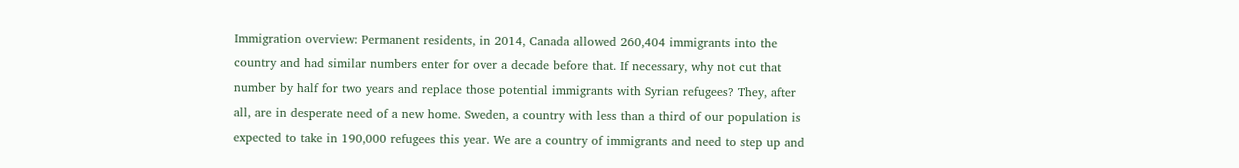Immigration overview: Permanent residents, in 2014, Canada allowed 260,404 immigrants into the country and had similar numbers enter for over a decade before that. If necessary, why not cut that number by half for two years and replace those potential immigrants with Syrian refugees? They, after all, are in desperate need of a new home. Sweden, a country with less than a third of our population is expected to take in 190,000 refugees this year. We are a country of immigrants and need to step up and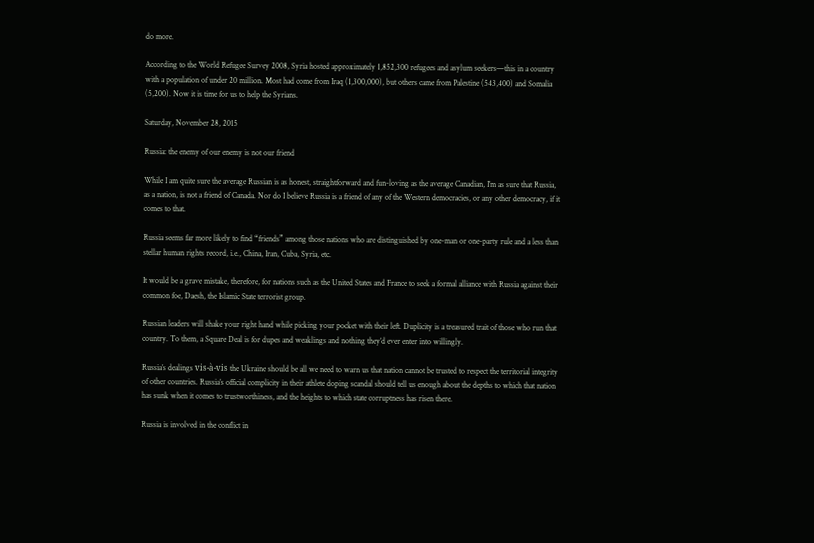do more.

According to the World Refugee Survey 2008, Syria hosted approximately 1,852,300 refugees and asylum seekers—this in a country with a population of under 20 million. Most had come from Iraq (1,300,000), but others came from Palestine (543,400) and Somalia (5,200). Now it is time for us to help the Syrians.

Saturday, November 28, 2015

Russia: the enemy of our enemy is not our friend

While I am quite sure the average Russian is as honest, straightforward and fun-loving as the average Canadian, I’m as sure that Russia, as a nation, is not a friend of Canada. Nor do I believe Russia is a friend of any of the Western democracies, or any other democracy, if it comes to that.

Russia seems far more likely to find “friends” among those nations who are distinguished by one-man or one-party rule and a less than stellar human rights record, i.e., China, Iran, Cuba, Syria, etc.

It would be a grave mistake, therefore, for nations such as the United States and France to seek a formal alliance with Russia against their common foe, Daesh, the Islamic State terrorist group.

Russian leaders will shake your right hand while picking your pocket with their left. Duplicity is a treasured trait of those who run that country. To them, a Square Deal is for dupes and weaklings and nothing they’d ever enter into willingly.

Russia’s dealings vis-à-vis the Ukraine should be all we need to warn us that nation cannot be trusted to respect the territorial integrity of other countries. Russia’s official complicity in their athlete doping scandal should tell us enough about the depths to which that nation has sunk when it comes to trustworthiness, and the heights to which state corruptness has risen there.

Russia is involved in the conflict in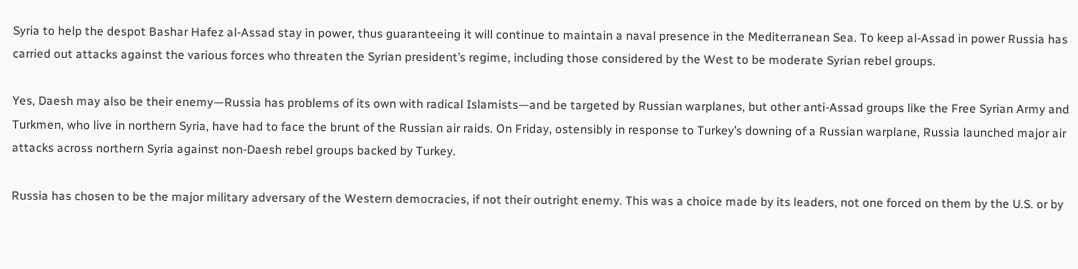Syria to help the despot Bashar Hafez al-Assad stay in power, thus guaranteeing it will continue to maintain a naval presence in the Mediterranean Sea. To keep al-Assad in power Russia has carried out attacks against the various forces who threaten the Syrian president’s regime, including those considered by the West to be moderate Syrian rebel groups.

Yes, Daesh may also be their enemy—Russia has problems of its own with radical Islamists—and be targeted by Russian warplanes, but other anti-Assad groups like the Free Syrian Army and Turkmen, who live in northern Syria, have had to face the brunt of the Russian air raids. On Friday, ostensibly in response to Turkey’s downing of a Russian warplane, Russia launched major air attacks across northern Syria against non-Daesh rebel groups backed by Turkey.

Russia has chosen to be the major military adversary of the Western democracies, if not their outright enemy. This was a choice made by its leaders, not one forced on them by the U.S. or by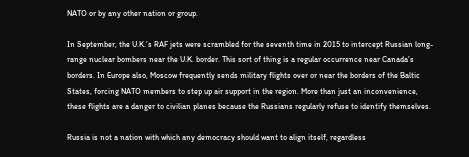NATO or by any other nation or group.

In September, the U.K.’s RAF jets were scrambled for the seventh time in 2015 to intercept Russian long-range nuclear bombers near the U.K. border. This sort of thing is a regular occurrence near Canada’s borders. In Europe also, Moscow frequently sends military flights over or near the borders of the Baltic States, forcing NATO members to step up air support in the region. More than just an inconvenience, these flights are a danger to civilian planes because the Russians regularly refuse to identify themselves.

Russia is not a nation with which any democracy should want to align itself, regardless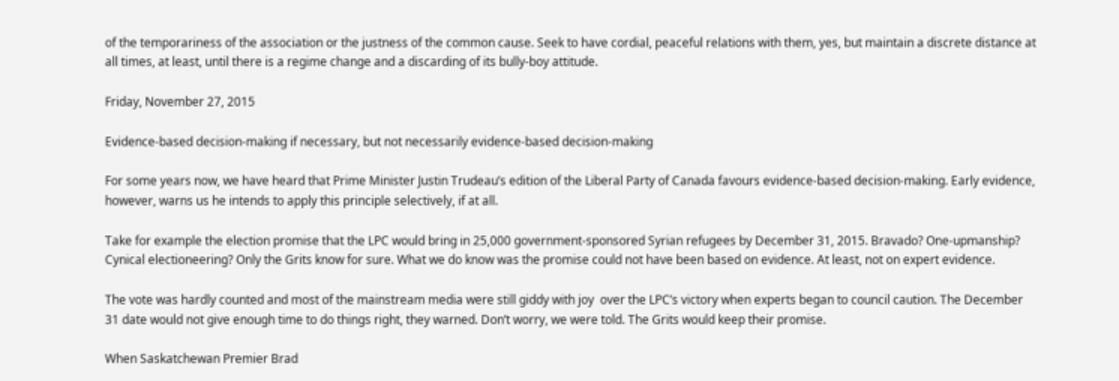of the temporariness of the association or the justness of the common cause. Seek to have cordial, peaceful relations with them, yes, but maintain a discrete distance at all times, at least, until there is a regime change and a discarding of its bully-boy attitude.

Friday, November 27, 2015

Evidence-based decision-making if necessary, but not necessarily evidence-based decision-making

For some years now, we have heard that Prime Minister Justin Trudeau’s edition of the Liberal Party of Canada favours evidence-based decision-making. Early evidence, however, warns us he intends to apply this principle selectively, if at all.

Take for example the election promise that the LPC would bring in 25,000 government-sponsored Syrian refugees by December 31, 2015. Bravado? One-upmanship? Cynical electioneering? Only the Grits know for sure. What we do know was the promise could not have been based on evidence. At least, not on expert evidence.

The vote was hardly counted and most of the mainstream media were still giddy with joy  over the LPC’s victory when experts began to council caution. The December 31 date would not give enough time to do things right, they warned. Don’t worry, we were told. The Grits would keep their promise.

When Saskatchewan Premier Brad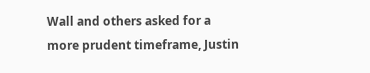Wall and others asked for a more prudent timeframe, Justin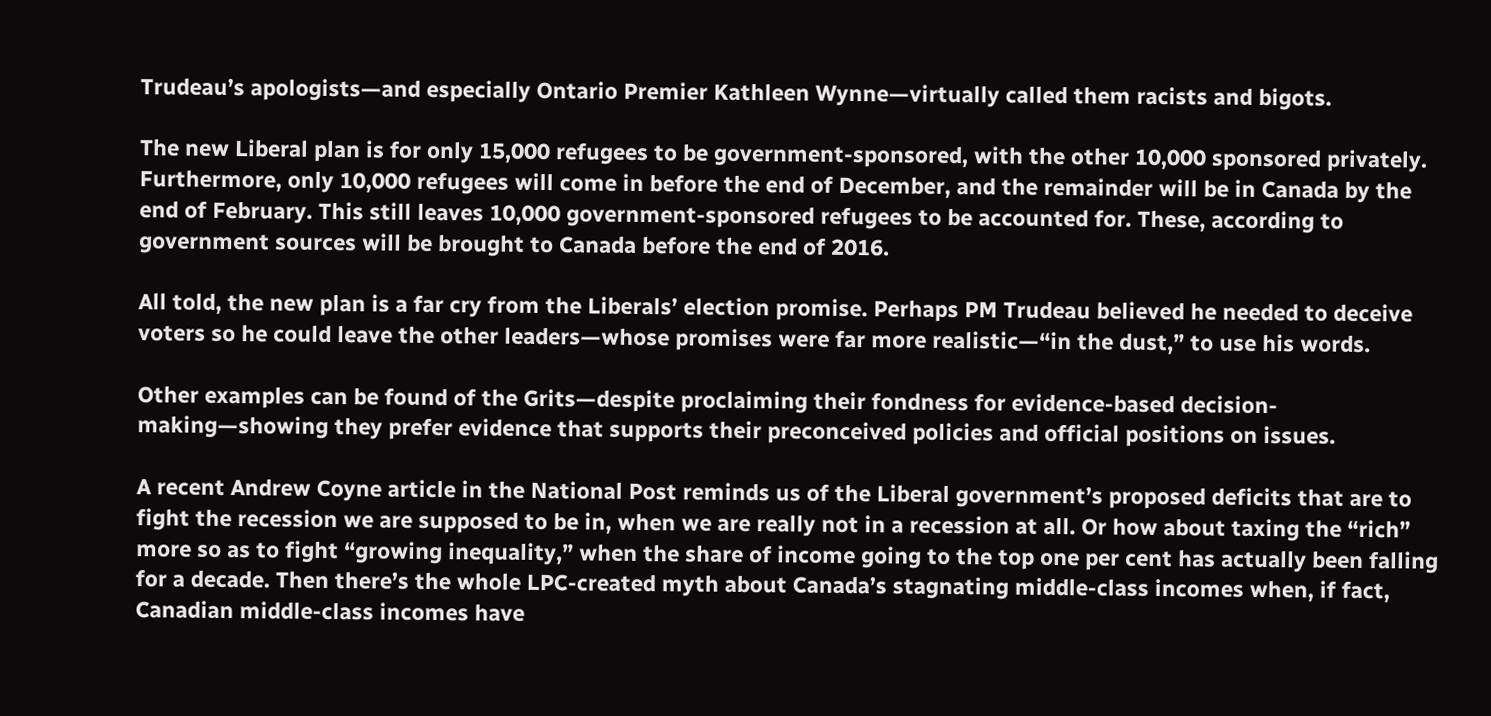Trudeau’s apologists—and especially Ontario Premier Kathleen Wynne—virtually called them racists and bigots.

The new Liberal plan is for only 15,000 refugees to be government-sponsored, with the other 10,000 sponsored privately. Furthermore, only 10,000 refugees will come in before the end of December, and the remainder will be in Canada by the end of February. This still leaves 10,000 government-sponsored refugees to be accounted for. These, according to government sources will be brought to Canada before the end of 2016.

All told, the new plan is a far cry from the Liberals’ election promise. Perhaps PM Trudeau believed he needed to deceive voters so he could leave the other leaders—whose promises were far more realistic—“in the dust,” to use his words.

Other examples can be found of the Grits—despite proclaiming their fondness for evidence-based decision-making—showing they prefer evidence that supports their preconceived policies and official positions on issues.

A recent Andrew Coyne article in the National Post reminds us of the Liberal government’s proposed deficits that are to fight the recession we are supposed to be in, when we are really not in a recession at all. Or how about taxing the “rich” more so as to fight “growing inequality,” when the share of income going to the top one per cent has actually been falling for a decade. Then there’s the whole LPC-created myth about Canada’s stagnating middle-class incomes when, if fact, Canadian middle-class incomes have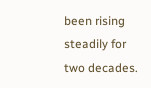been rising steadily for two decades.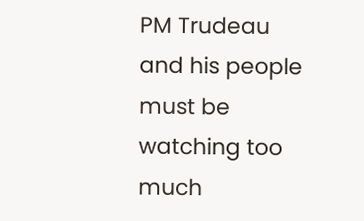PM Trudeau and his people must be watching too much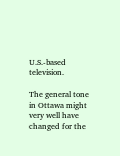U.S.-based television.

The general tone in Ottawa might very well have changed for the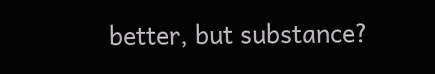better, but substance?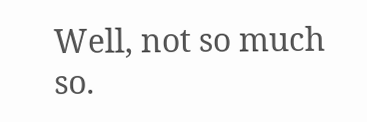Well, not so much so.